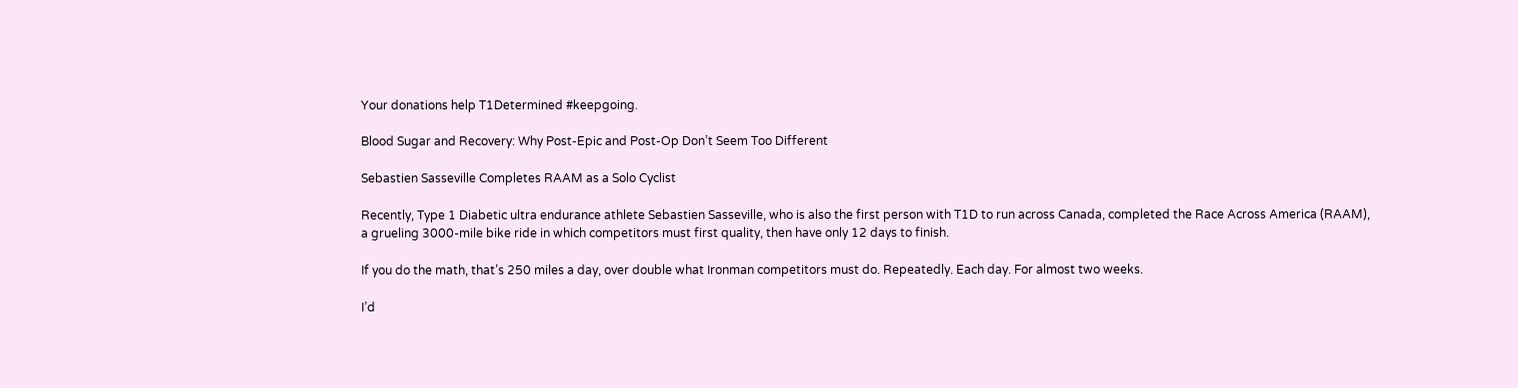Your donations help T1Determined #keepgoing.

Blood Sugar and Recovery: Why Post-Epic and Post-Op Don’t Seem Too Different

Sebastien Sasseville Completes RAAM as a Solo Cyclist

Recently, Type 1 Diabetic ultra endurance athlete Sebastien Sasseville, who is also the first person with T1D to run across Canada, completed the Race Across America (RAAM), a grueling 3000-mile bike ride in which competitors must first quality, then have only 12 days to finish.

If you do the math, that’s 250 miles a day, over double what Ironman competitors must do. Repeatedly. Each day. For almost two weeks.

I’d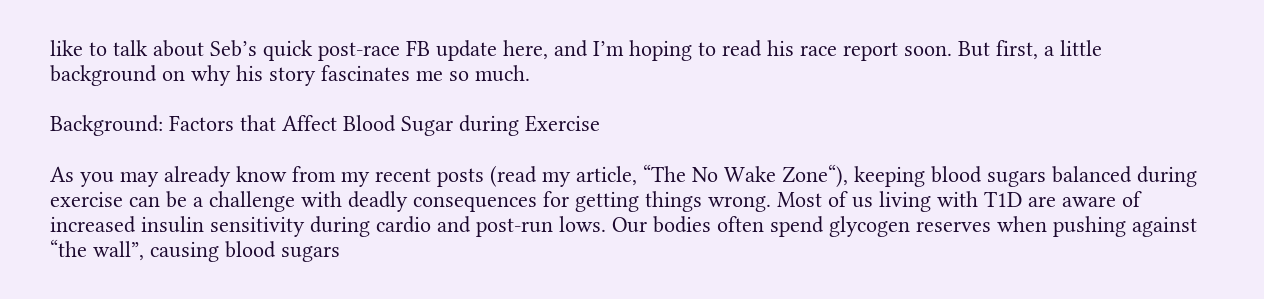like to talk about Seb’s quick post-race FB update here, and I’m hoping to read his race report soon. But first, a little background on why his story fascinates me so much.

Background: Factors that Affect Blood Sugar during Exercise

As you may already know from my recent posts (read my article, “The No Wake Zone“), keeping blood sugars balanced during exercise can be a challenge with deadly consequences for getting things wrong. Most of us living with T1D are aware of increased insulin sensitivity during cardio and post-run lows. Our bodies often spend glycogen reserves when pushing against “the wall”, causing blood sugars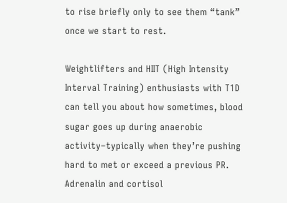to rise briefly only to see them “tank” once we start to rest.

Weightlifters and HIIT (High Intensity Interval Training) enthusiasts with T1D can tell you about how sometimes, blood sugar goes up during anaerobic activity–typically when they’re pushing hard to met or exceed a previous PR. Adrenalin and cortisol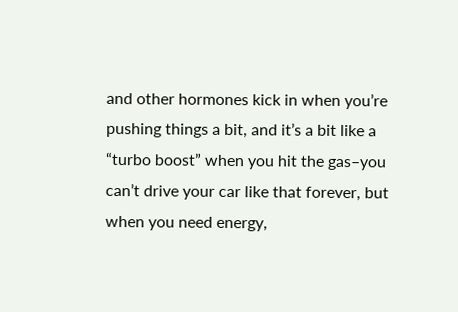and other hormones kick in when you’re pushing things a bit, and it’s a bit like a “turbo boost” when you hit the gas–you can’t drive your car like that forever, but when you need energy,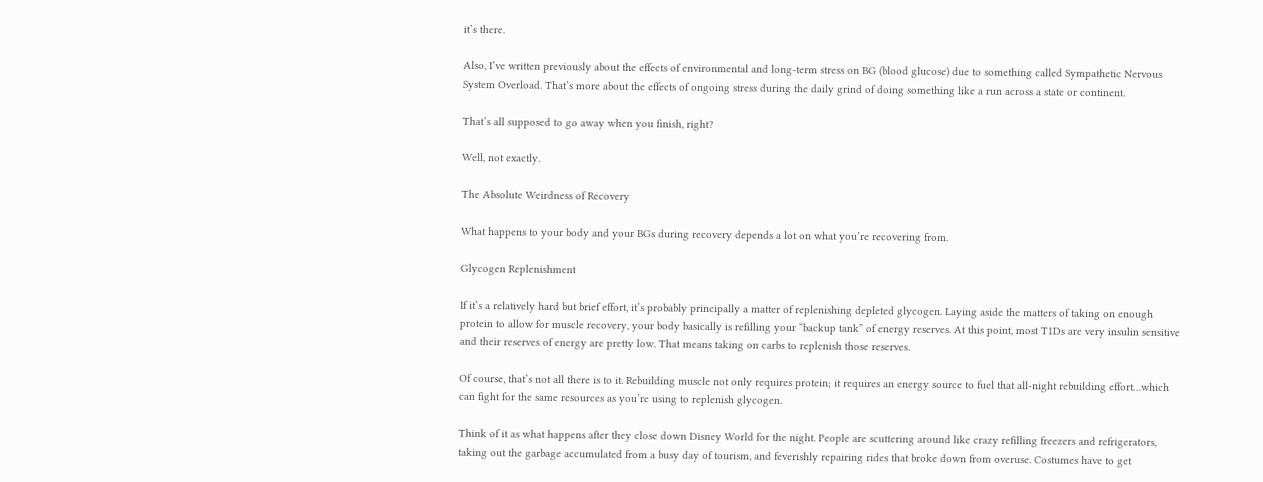it’s there.

Also, I’ve written previously about the effects of environmental and long-term stress on BG (blood glucose) due to something called Sympathetic Nervous System Overload. That’s more about the effects of ongoing stress during the daily grind of doing something like a run across a state or continent.

That’s all supposed to go away when you finish, right?

Well, not exactly.

The Absolute Weirdness of Recovery

What happens to your body and your BGs during recovery depends a lot on what you’re recovering from.

Glycogen Replenishment

If it’s a relatively hard but brief effort, it’s probably principally a matter of replenishing depleted glycogen. Laying aside the matters of taking on enough protein to allow for muscle recovery, your body basically is refilling your “backup tank” of energy reserves. At this point, most T1Ds are very insulin sensitive and their reserves of energy are pretty low. That means taking on carbs to replenish those reserves.

Of course, that’s not all there is to it. Rebuilding muscle not only requires protein; it requires an energy source to fuel that all-night rebuilding effort…which can fight for the same resources as you’re using to replenish glycogen.

Think of it as what happens after they close down Disney World for the night. People are scuttering around like crazy refilling freezers and refrigerators, taking out the garbage accumulated from a busy day of tourism, and feverishly repairing rides that broke down from overuse. Costumes have to get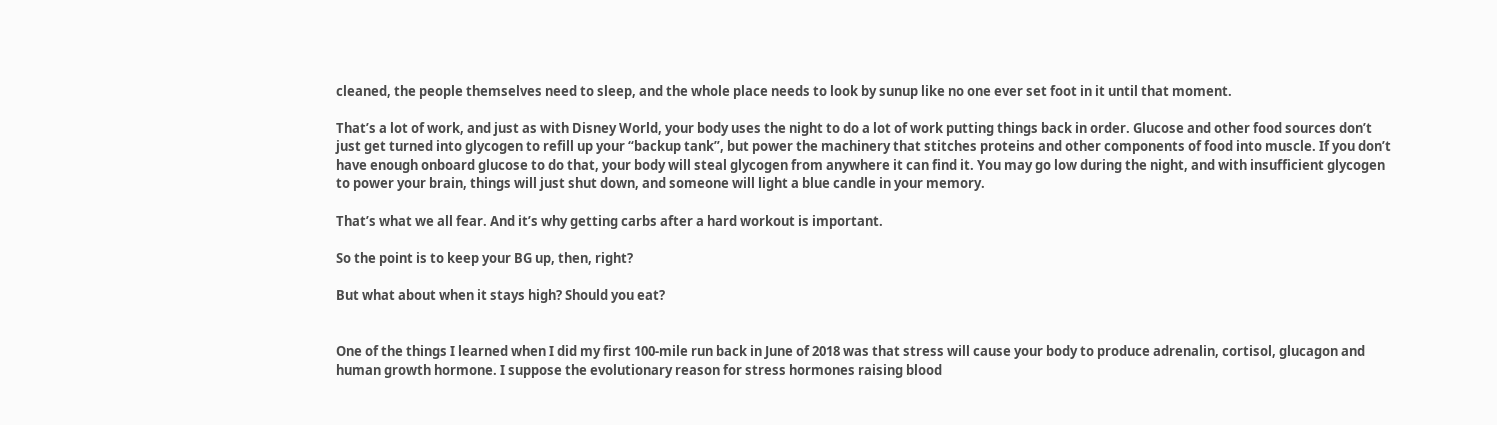cleaned, the people themselves need to sleep, and the whole place needs to look by sunup like no one ever set foot in it until that moment.

That’s a lot of work, and just as with Disney World, your body uses the night to do a lot of work putting things back in order. Glucose and other food sources don’t just get turned into glycogen to refill up your “backup tank”, but power the machinery that stitches proteins and other components of food into muscle. If you don’t have enough onboard glucose to do that, your body will steal glycogen from anywhere it can find it. You may go low during the night, and with insufficient glycogen to power your brain, things will just shut down, and someone will light a blue candle in your memory.

That’s what we all fear. And it’s why getting carbs after a hard workout is important.

So the point is to keep your BG up, then, right?

But what about when it stays high? Should you eat?


One of the things I learned when I did my first 100-mile run back in June of 2018 was that stress will cause your body to produce adrenalin, cortisol, glucagon and human growth hormone. I suppose the evolutionary reason for stress hormones raising blood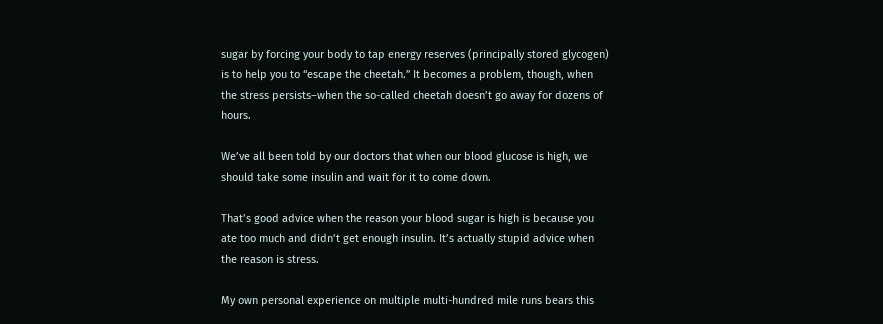sugar by forcing your body to tap energy reserves (principally stored glycogen) is to help you to “escape the cheetah.” It becomes a problem, though, when the stress persists–when the so-called cheetah doesn’t go away for dozens of hours.

We’ve all been told by our doctors that when our blood glucose is high, we should take some insulin and wait for it to come down.

That’s good advice when the reason your blood sugar is high is because you ate too much and didn’t get enough insulin. It’s actually stupid advice when the reason is stress.

My own personal experience on multiple multi-hundred mile runs bears this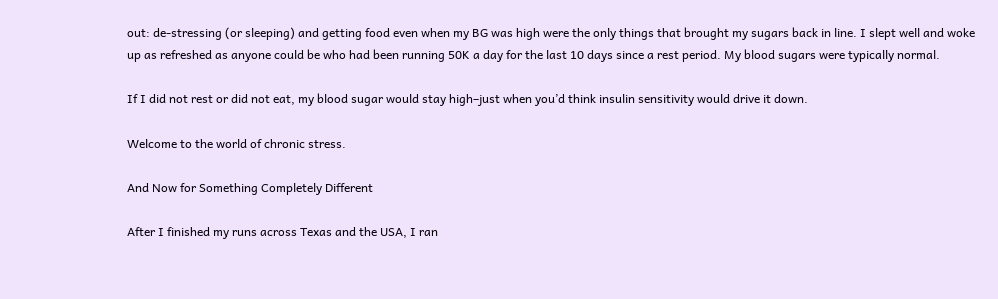out: de-stressing (or sleeping) and getting food even when my BG was high were the only things that brought my sugars back in line. I slept well and woke up as refreshed as anyone could be who had been running 50K a day for the last 10 days since a rest period. My blood sugars were typically normal.

If I did not rest or did not eat, my blood sugar would stay high–just when you’d think insulin sensitivity would drive it down.

Welcome to the world of chronic stress.

And Now for Something Completely Different

After I finished my runs across Texas and the USA, I ran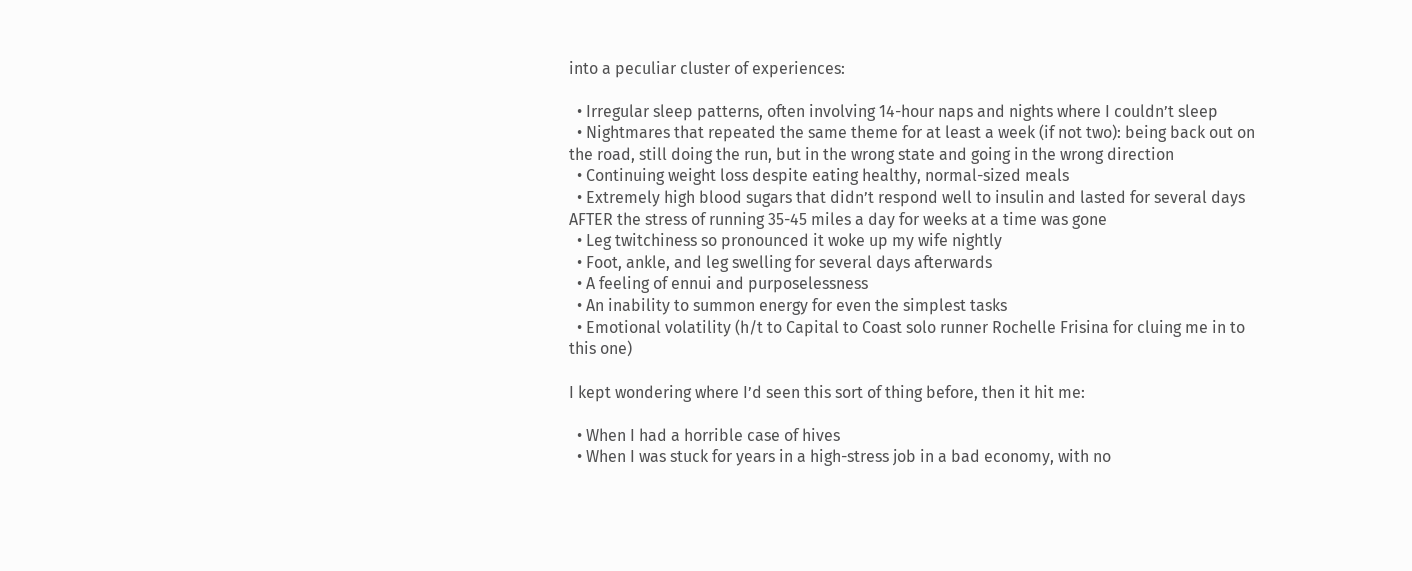into a peculiar cluster of experiences:

  • Irregular sleep patterns, often involving 14-hour naps and nights where I couldn’t sleep
  • Nightmares that repeated the same theme for at least a week (if not two): being back out on the road, still doing the run, but in the wrong state and going in the wrong direction
  • Continuing weight loss despite eating healthy, normal-sized meals
  • Extremely high blood sugars that didn’t respond well to insulin and lasted for several days AFTER the stress of running 35-45 miles a day for weeks at a time was gone
  • Leg twitchiness so pronounced it woke up my wife nightly
  • Foot, ankle, and leg swelling for several days afterwards
  • A feeling of ennui and purposelessness
  • An inability to summon energy for even the simplest tasks
  • Emotional volatility (h/t to Capital to Coast solo runner Rochelle Frisina for cluing me in to this one)

I kept wondering where I’d seen this sort of thing before, then it hit me:

  • When I had a horrible case of hives
  • When I was stuck for years in a high-stress job in a bad economy, with no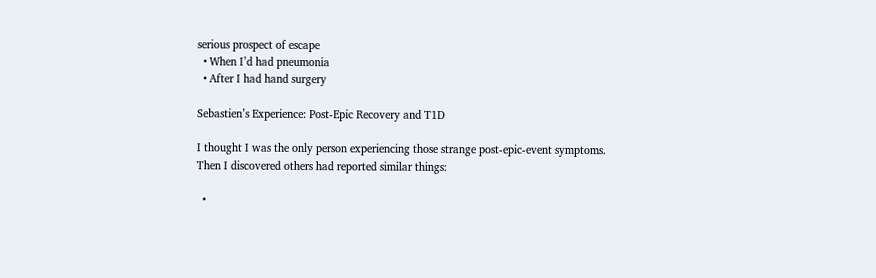serious prospect of escape
  • When I’d had pneumonia
  • After I had hand surgery

Sebastien’s Experience: Post-Epic Recovery and T1D

I thought I was the only person experiencing those strange post-epic-event symptoms. Then I discovered others had reported similar things:

  •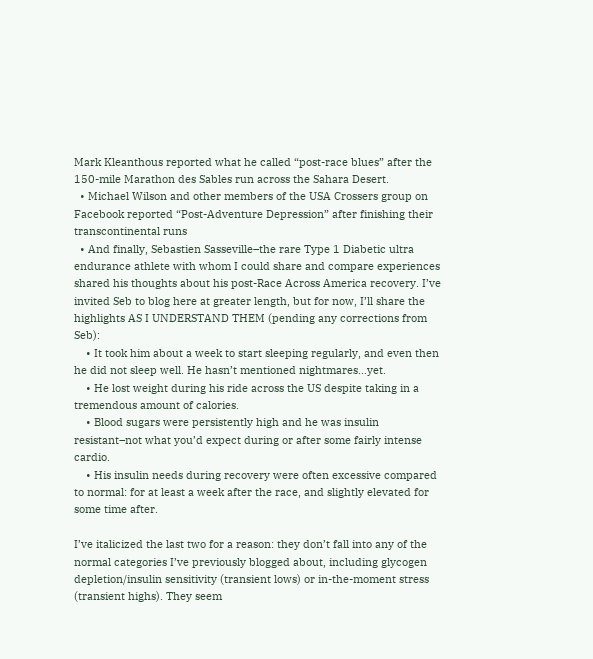Mark Kleanthous reported what he called “post-race blues” after the 150-mile Marathon des Sables run across the Sahara Desert.
  • Michael Wilson and other members of the USA Crossers group on Facebook reported “Post-Adventure Depression” after finishing their transcontinental runs
  • And finally, Sebastien Sasseville–the rare Type 1 Diabetic ultra endurance athlete with whom I could share and compare experiences shared his thoughts about his post-Race Across America recovery. I’ve invited Seb to blog here at greater length, but for now, I’ll share the highlights AS I UNDERSTAND THEM (pending any corrections from Seb):
    • It took him about a week to start sleeping regularly, and even then he did not sleep well. He hasn’t mentioned nightmares…yet.
    • He lost weight during his ride across the US despite taking in a tremendous amount of calories.
    • Blood sugars were persistently high and he was insulin resistant–not what you’d expect during or after some fairly intense cardio.
    • His insulin needs during recovery were often excessive compared to normal: for at least a week after the race, and slightly elevated for some time after.

I’ve italicized the last two for a reason: they don’t fall into any of the normal categories I’ve previously blogged about, including glycogen depletion/insulin sensitivity (transient lows) or in-the-moment stress (transient highs). They seem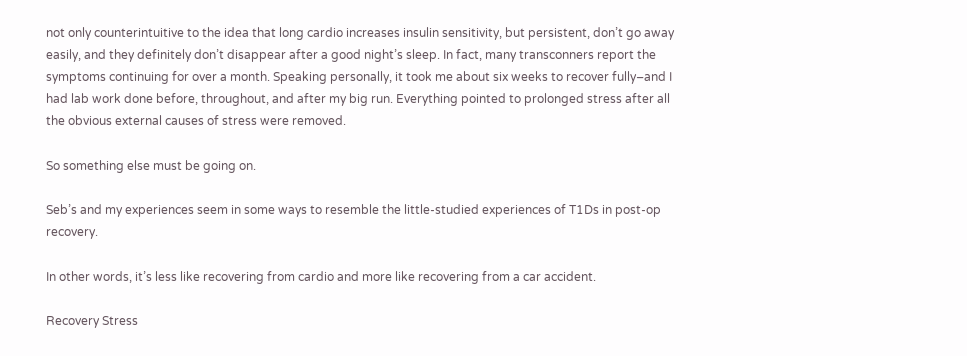not only counterintuitive to the idea that long cardio increases insulin sensitivity, but persistent, don’t go away easily, and they definitely don’t disappear after a good night’s sleep. In fact, many transconners report the symptoms continuing for over a month. Speaking personally, it took me about six weeks to recover fully–and I had lab work done before, throughout, and after my big run. Everything pointed to prolonged stress after all the obvious external causes of stress were removed.

So something else must be going on.

Seb’s and my experiences seem in some ways to resemble the little-studied experiences of T1Ds in post-op recovery.

In other words, it’s less like recovering from cardio and more like recovering from a car accident.

Recovery Stress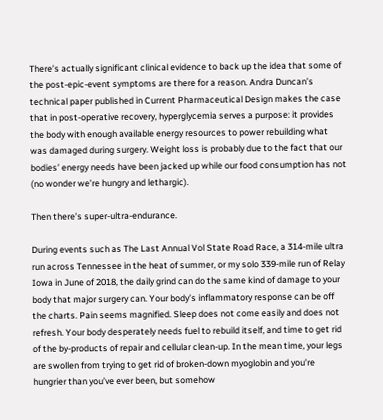There’s actually significant clinical evidence to back up the idea that some of the post-epic-event symptoms are there for a reason. Andra Duncan’s technical paper published in Current Pharmaceutical Design makes the case that in post-operative recovery, hyperglycemia serves a purpose: it provides the body with enough available energy resources to power rebuilding what was damaged during surgery. Weight loss is probably due to the fact that our bodies’ energy needs have been jacked up while our food consumption has not (no wonder we’re hungry and lethargic).

Then there’s super-ultra-endurance.

During events such as The Last Annual Vol State Road Race, a 314-mile ultra run across Tennessee in the heat of summer, or my solo 339-mile run of Relay Iowa in June of 2018, the daily grind can do the same kind of damage to your body that major surgery can. Your body’s inflammatory response can be off the charts. Pain seems magnified. Sleep does not come easily and does not refresh. Your body desperately needs fuel to rebuild itself, and time to get rid of the by-products of repair and cellular clean-up. In the mean time, your legs are swollen from trying to get rid of broken-down myoglobin and you’re hungrier than you’ve ever been, but somehow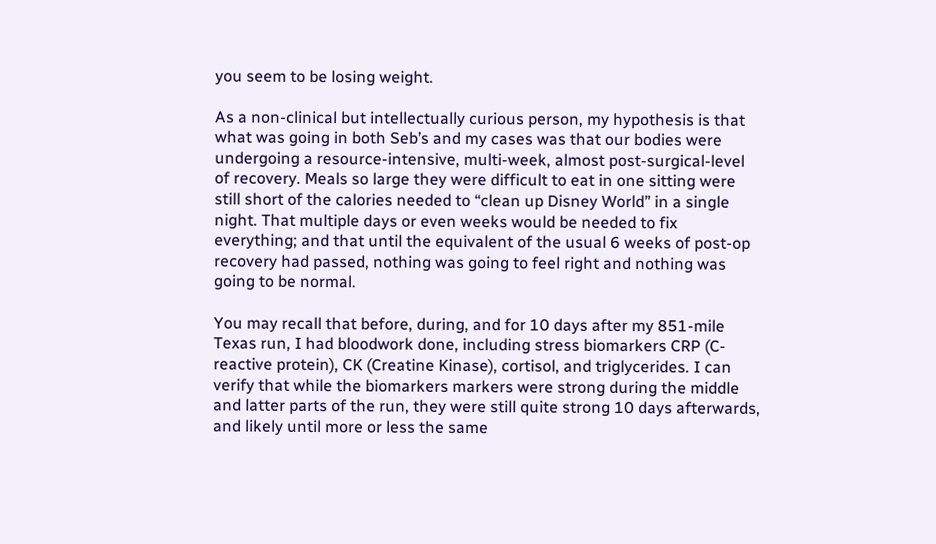you seem to be losing weight.

As a non-clinical but intellectually curious person, my hypothesis is that what was going in both Seb’s and my cases was that our bodies were undergoing a resource-intensive, multi-week, almost post-surgical-level of recovery. Meals so large they were difficult to eat in one sitting were still short of the calories needed to “clean up Disney World” in a single night. That multiple days or even weeks would be needed to fix everything; and that until the equivalent of the usual 6 weeks of post-op recovery had passed, nothing was going to feel right and nothing was going to be normal.

You may recall that before, during, and for 10 days after my 851-mile Texas run, I had bloodwork done, including stress biomarkers CRP (C-reactive protein), CK (Creatine Kinase), cortisol, and triglycerides. I can verify that while the biomarkers markers were strong during the middle and latter parts of the run, they were still quite strong 10 days afterwards, and likely until more or less the same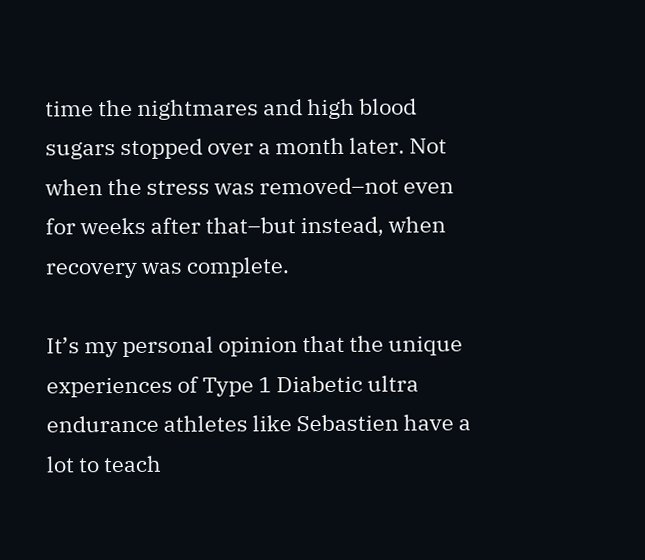time the nightmares and high blood sugars stopped over a month later. Not when the stress was removed–not even for weeks after that–but instead, when recovery was complete.

It’s my personal opinion that the unique experiences of Type 1 Diabetic ultra endurance athletes like Sebastien have a lot to teach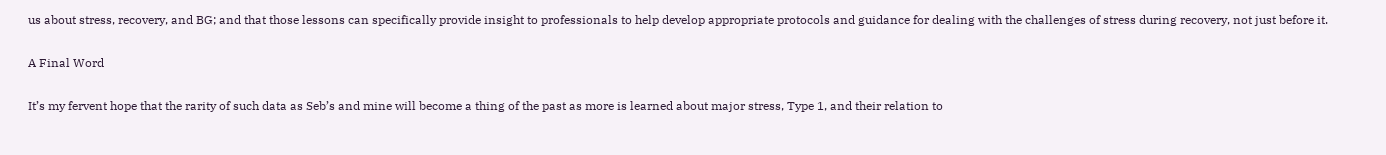us about stress, recovery, and BG; and that those lessons can specifically provide insight to professionals to help develop appropriate protocols and guidance for dealing with the challenges of stress during recovery, not just before it.

A Final Word

It’s my fervent hope that the rarity of such data as Seb’s and mine will become a thing of the past as more is learned about major stress, Type 1, and their relation to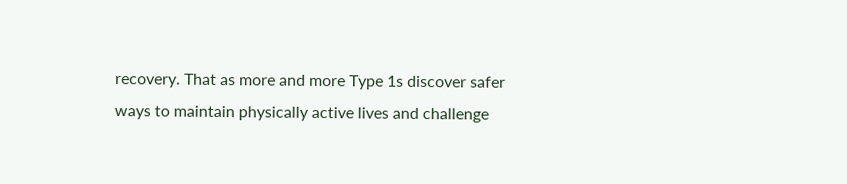recovery. That as more and more Type 1s discover safer ways to maintain physically active lives and challenge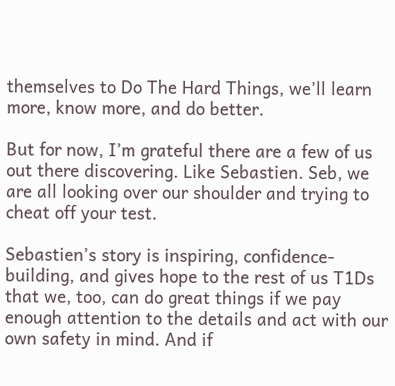themselves to Do The Hard Things, we’ll learn more, know more, and do better.

But for now, I’m grateful there are a few of us out there discovering. Like Sebastien. Seb, we are all looking over our shoulder and trying to cheat off your test.

Sebastien’s story is inspiring, confidence-building, and gives hope to the rest of us T1Ds that we, too, can do great things if we pay enough attention to the details and act with our own safety in mind. And if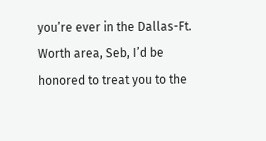you’re ever in the Dallas-Ft. Worth area, Seb, I’d be honored to treat you to the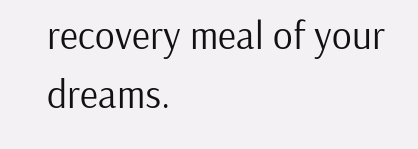recovery meal of your dreams.